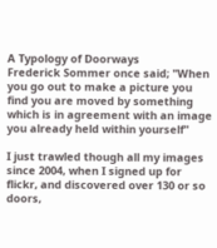A Typology of Doorways
Frederick Sommer once said; "When you go out to make a picture you find you are moved by something which is in agreement with an image you already held within yourself"

I just trawled though all my images since 2004, when I signed up for flickr, and discovered over 130 or so doors,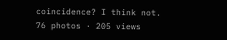coincidence? I think not.
76 photos · 205 views